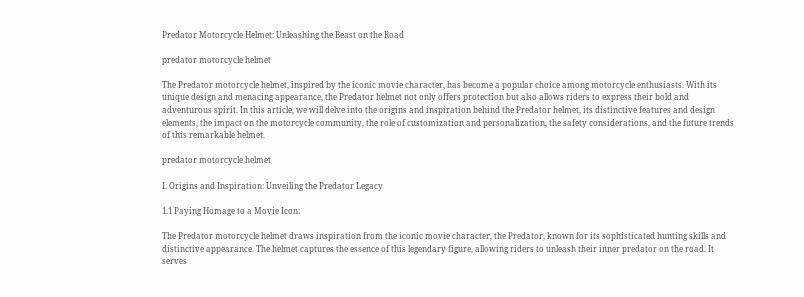Predator Motorcycle Helmet: Unleashing the Beast on the Road

predator motorcycle helmet

The Predator motorcycle helmet, inspired by the iconic movie character, has become a popular choice among motorcycle enthusiasts. With its unique design and menacing appearance, the Predator helmet not only offers protection but also allows riders to express their bold and adventurous spirit. In this article, we will delve into the origins and inspiration behind the Predator helmet, its distinctive features and design elements, the impact on the motorcycle community, the role of customization and personalization, the safety considerations, and the future trends of this remarkable helmet.

predator motorcycle helmet

I. Origins and Inspiration: Unveiling the Predator Legacy

1.1 Paying Homage to a Movie Icon:

The Predator motorcycle helmet draws inspiration from the iconic movie character, the Predator, known for its sophisticated hunting skills and distinctive appearance. The helmet captures the essence of this legendary figure, allowing riders to unleash their inner predator on the road. It serves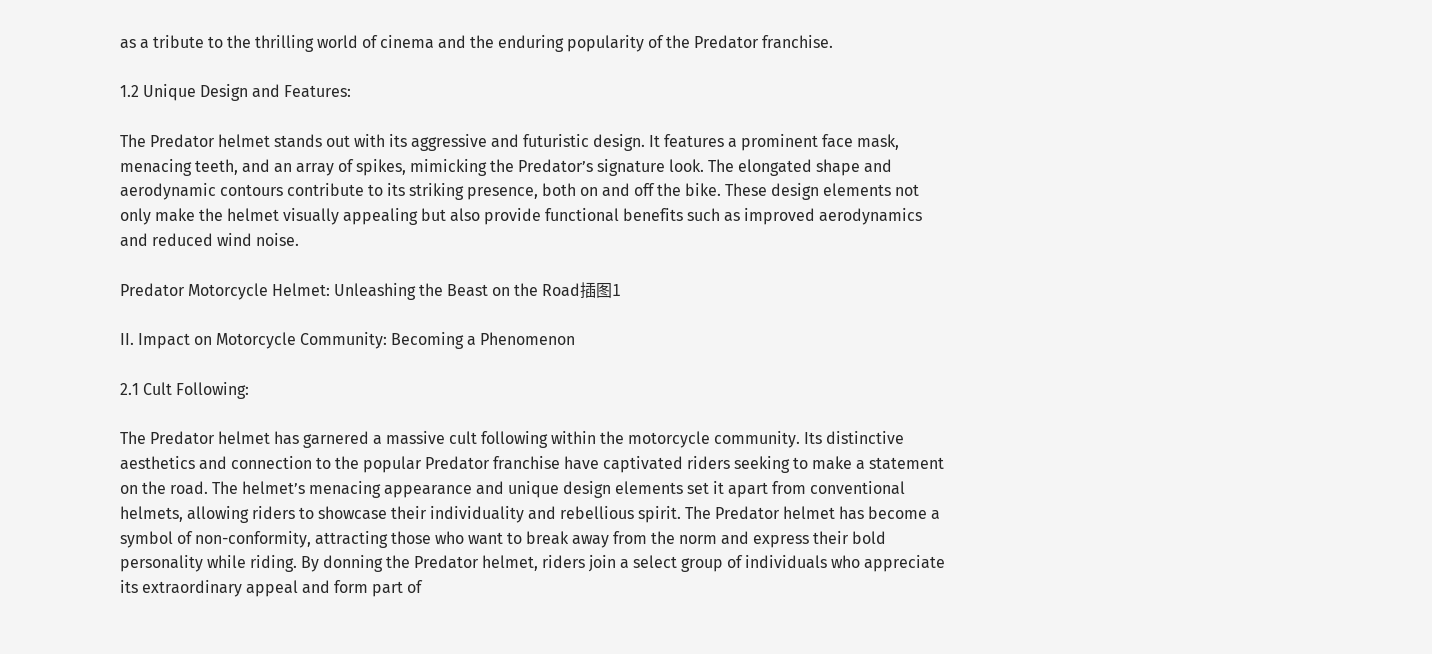as a tribute to the thrilling world of cinema and the enduring popularity of the Predator franchise.

1.2 Unique Design and Features:

The Predator helmet stands out with its aggressive and futuristic design. It features a prominent face mask, menacing teeth, and an array of spikes, mimicking the Predator’s signature look. The elongated shape and aerodynamic contours contribute to its striking presence, both on and off the bike. These design elements not only make the helmet visually appealing but also provide functional benefits such as improved aerodynamics and reduced wind noise.

Predator Motorcycle Helmet: Unleashing the Beast on the Road插图1

II. Impact on Motorcycle Community: Becoming a Phenomenon

2.1 Cult Following:

The Predator helmet has garnered a massive cult following within the motorcycle community. Its distinctive aesthetics and connection to the popular Predator franchise have captivated riders seeking to make a statement on the road. The helmet’s menacing appearance and unique design elements set it apart from conventional helmets, allowing riders to showcase their individuality and rebellious spirit. The Predator helmet has become a symbol of non-conformity, attracting those who want to break away from the norm and express their bold personality while riding. By donning the Predator helmet, riders join a select group of individuals who appreciate its extraordinary appeal and form part of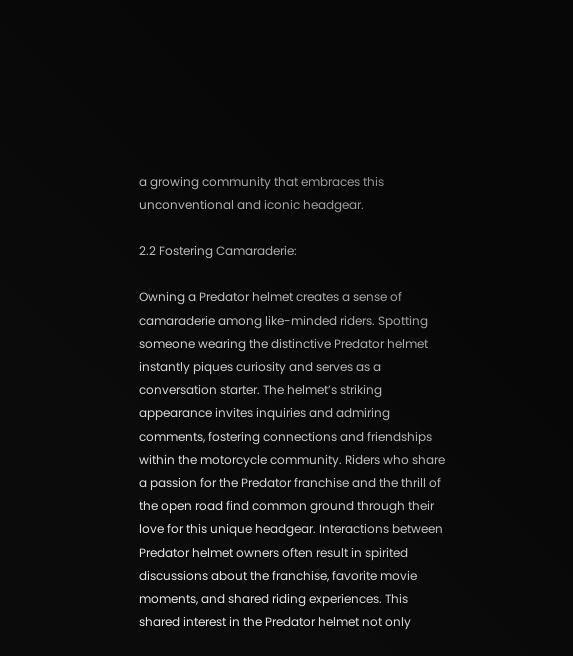a growing community that embraces this unconventional and iconic headgear.

2.2 Fostering Camaraderie:

Owning a Predator helmet creates a sense of camaraderie among like-minded riders. Spotting someone wearing the distinctive Predator helmet instantly piques curiosity and serves as a conversation starter. The helmet’s striking appearance invites inquiries and admiring comments, fostering connections and friendships within the motorcycle community. Riders who share a passion for the Predator franchise and the thrill of the open road find common ground through their love for this unique headgear. Interactions between Predator helmet owners often result in spirited discussions about the franchise, favorite movie moments, and shared riding experiences. This shared interest in the Predator helmet not only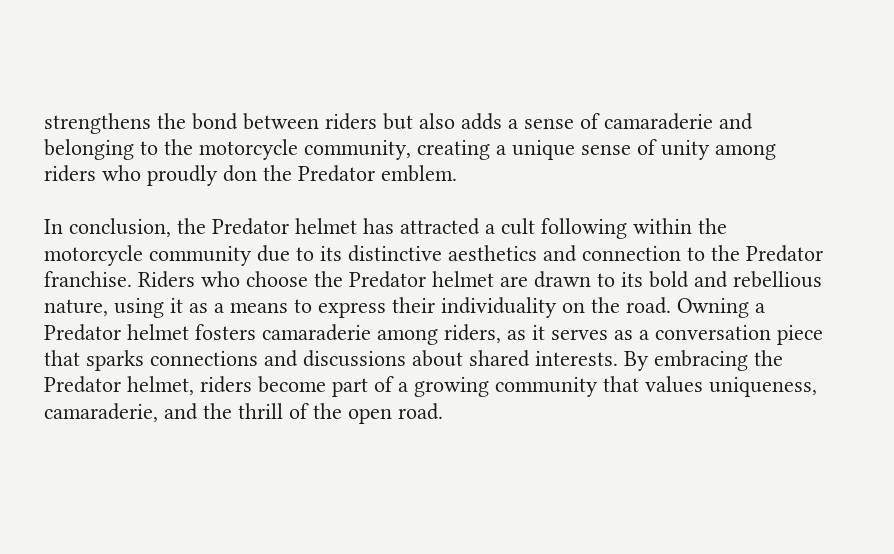strengthens the bond between riders but also adds a sense of camaraderie and belonging to the motorcycle community, creating a unique sense of unity among riders who proudly don the Predator emblem.

In conclusion, the Predator helmet has attracted a cult following within the motorcycle community due to its distinctive aesthetics and connection to the Predator franchise. Riders who choose the Predator helmet are drawn to its bold and rebellious nature, using it as a means to express their individuality on the road. Owning a Predator helmet fosters camaraderie among riders, as it serves as a conversation piece that sparks connections and discussions about shared interests. By embracing the Predator helmet, riders become part of a growing community that values uniqueness, camaraderie, and the thrill of the open road.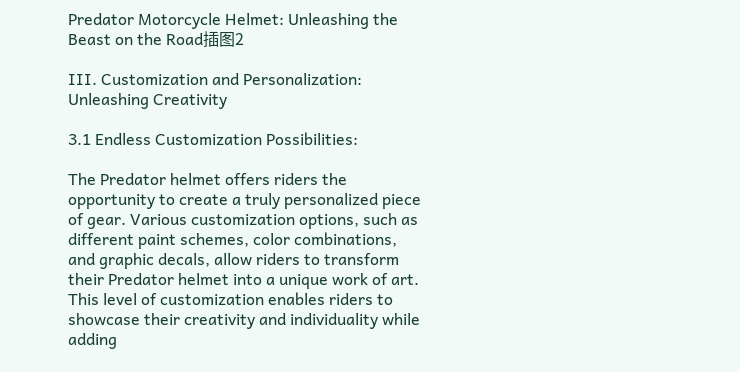Predator Motorcycle Helmet: Unleashing the Beast on the Road插图2

III. Customization and Personalization: Unleashing Creativity

3.1 Endless Customization Possibilities:

The Predator helmet offers riders the opportunity to create a truly personalized piece of gear. Various customization options, such as different paint schemes, color combinations, and graphic decals, allow riders to transform their Predator helmet into a unique work of art. This level of customization enables riders to showcase their creativity and individuality while adding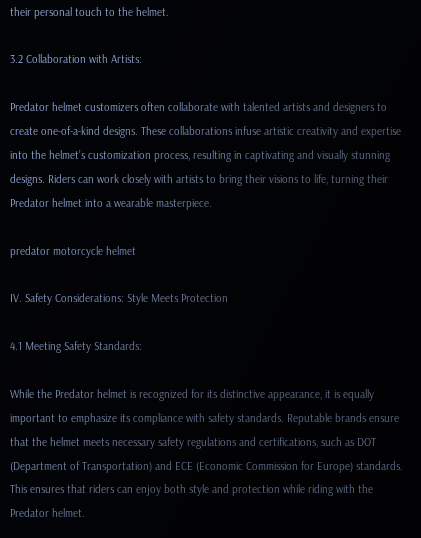their personal touch to the helmet.

3.2 Collaboration with Artists:

Predator helmet customizers often collaborate with talented artists and designers to create one-of-a-kind designs. These collaborations infuse artistic creativity and expertise into the helmet’s customization process, resulting in captivating and visually stunning designs. Riders can work closely with artists to bring their visions to life, turning their Predator helmet into a wearable masterpiece.

predator motorcycle helmet

IV. Safety Considerations: Style Meets Protection

4.1 Meeting Safety Standards:

While the Predator helmet is recognized for its distinctive appearance, it is equally important to emphasize its compliance with safety standards. Reputable brands ensure that the helmet meets necessary safety regulations and certifications, such as DOT (Department of Transportation) and ECE (Economic Commission for Europe) standards. This ensures that riders can enjoy both style and protection while riding with the Predator helmet.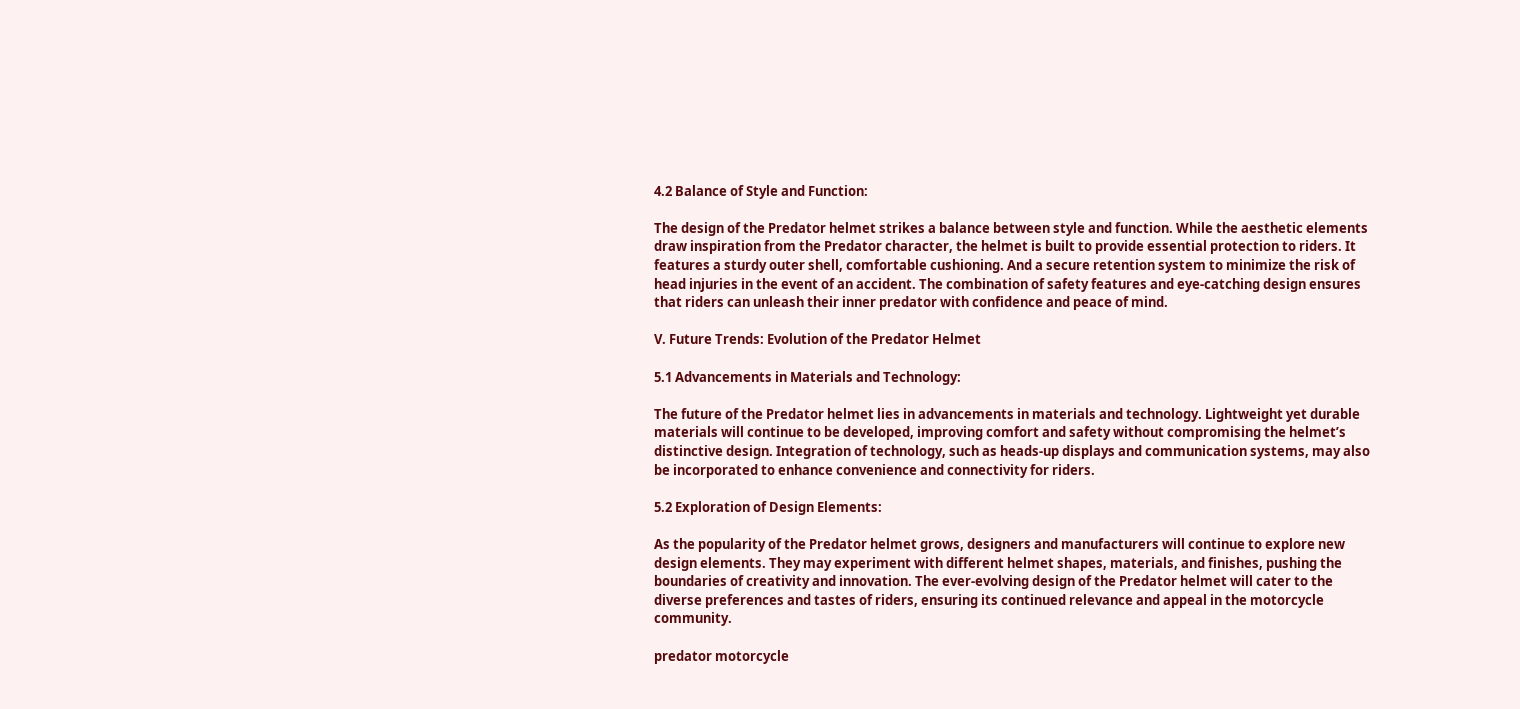4.2 Balance of Style and Function:

The design of the Predator helmet strikes a balance between style and function. While the aesthetic elements draw inspiration from the Predator character, the helmet is built to provide essential protection to riders. It features a sturdy outer shell, comfortable cushioning. And a secure retention system to minimize the risk of head injuries in the event of an accident. The combination of safety features and eye-catching design ensures that riders can unleash their inner predator with confidence and peace of mind.

V. Future Trends: Evolution of the Predator Helmet

5.1 Advancements in Materials and Technology:

The future of the Predator helmet lies in advancements in materials and technology. Lightweight yet durable materials will continue to be developed, improving comfort and safety without compromising the helmet’s distinctive design. Integration of technology, such as heads-up displays and communication systems, may also be incorporated to enhance convenience and connectivity for riders.

5.2 Exploration of Design Elements:

As the popularity of the Predator helmet grows, designers and manufacturers will continue to explore new design elements. They may experiment with different helmet shapes, materials, and finishes, pushing the boundaries of creativity and innovation. The ever-evolving design of the Predator helmet will cater to the diverse preferences and tastes of riders, ensuring its continued relevance and appeal in the motorcycle community.

predator motorcycle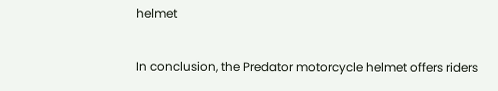helmet

In conclusion, the Predator motorcycle helmet offers riders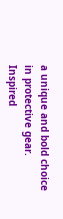a unique and bold choice in protective gear. Inspired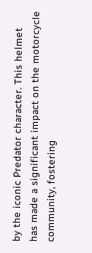by the iconic Predator character. This helmet has made a significant impact on the motorcycle community, fostering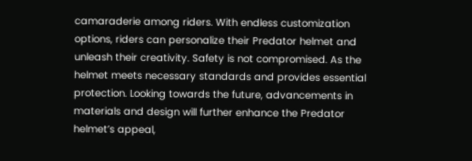camaraderie among riders. With endless customization options, riders can personalize their Predator helmet and unleash their creativity. Safety is not compromised. As the helmet meets necessary standards and provides essential protection. Looking towards the future, advancements in materials and design will further enhance the Predator helmet’s appeal,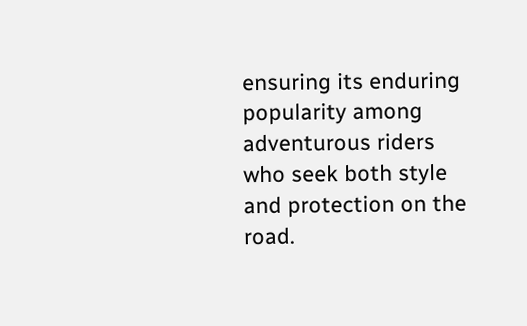ensuring its enduring popularity among adventurous riders who seek both style and protection on the road.